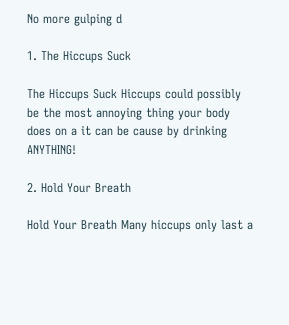No more gulping d

1. The Hiccups Suck

The Hiccups Suck Hiccups could possibly be the most annoying thing your body does on a it can be cause by drinking ANYTHING!

2. Hold Your Breath

Hold Your Breath Many hiccups only last a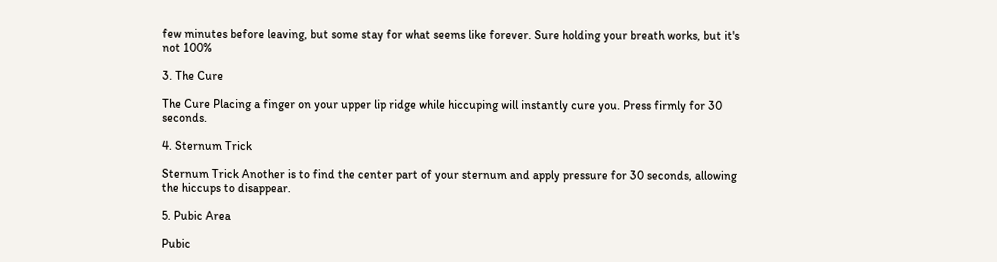few minutes before leaving, but some stay for what seems like forever. Sure holding your breath works, but it's not 100%

3. The Cure

The Cure Placing a finger on your upper lip ridge while hiccuping will instantly cure you. Press firmly for 30 seconds.

4. Sternum Trick

Sternum Trick Another is to find the center part of your sternum and apply pressure for 30 seconds, allowing the hiccups to disappear.

5. Pubic Area

Pubic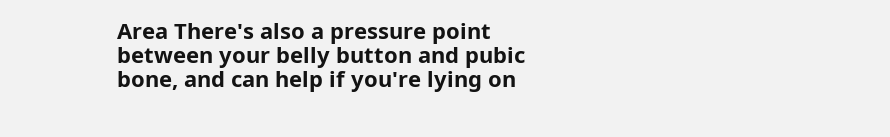Area There's also a pressure point between your belly button and pubic bone, and can help if you're lying on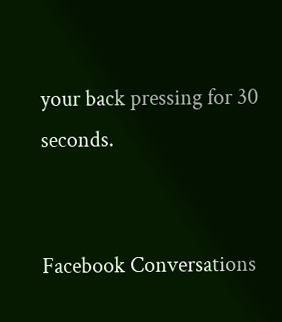your back pressing for 30 seconds.


Facebook Conversations